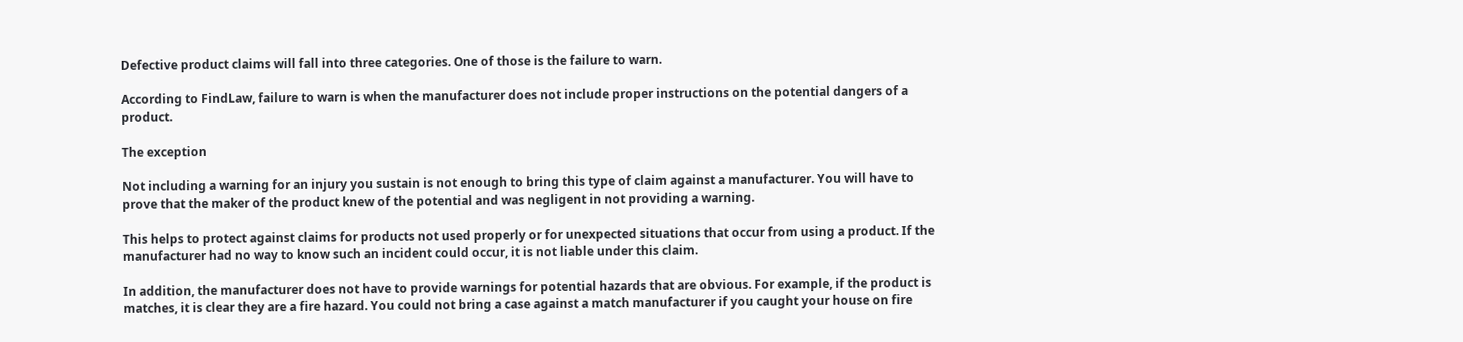Defective product claims will fall into three categories. One of those is the failure to warn.

According to FindLaw, failure to warn is when the manufacturer does not include proper instructions on the potential dangers of a product.

The exception

Not including a warning for an injury you sustain is not enough to bring this type of claim against a manufacturer. You will have to prove that the maker of the product knew of the potential and was negligent in not providing a warning.

This helps to protect against claims for products not used properly or for unexpected situations that occur from using a product. If the manufacturer had no way to know such an incident could occur, it is not liable under this claim.

In addition, the manufacturer does not have to provide warnings for potential hazards that are obvious. For example, if the product is matches, it is clear they are a fire hazard. You could not bring a case against a match manufacturer if you caught your house on fire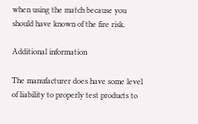when using the match because you should have known of the fire risk.

Additional information

The manufacturer does have some level of liability to properly test products to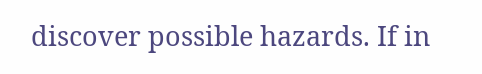discover possible hazards. If in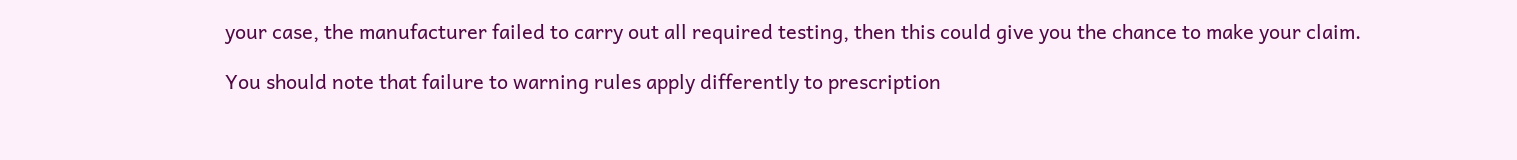your case, the manufacturer failed to carry out all required testing, then this could give you the chance to make your claim.

You should note that failure to warning rules apply differently to prescription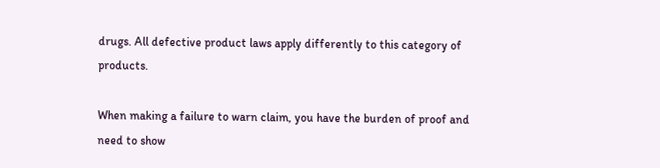drugs. All defective product laws apply differently to this category of products.

When making a failure to warn claim, you have the burden of proof and need to show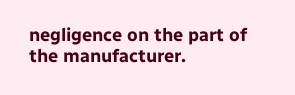negligence on the part of the manufacturer.